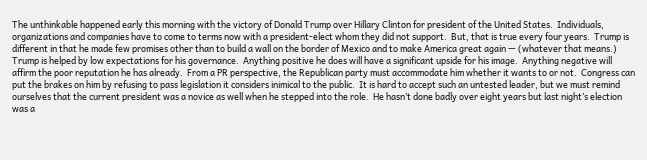The unthinkable happened early this morning with the victory of Donald Trump over Hillary Clinton for president of the United States.  Individuals, organizations and companies have to come to terms now with a president-elect whom they did not support.  But, that is true every four years.  Trump is different in that he made few promises other than to build a wall on the border of Mexico and to make America great again — (whatever that means.)   Trump is helped by low expectations for his governance.  Anything positive he does will have a significant upside for his image.  Anything negative will affirm the poor reputation he has already.  From a PR perspective, the Republican party must accommodate him whether it wants to or not.  Congress can put the brakes on him by refusing to pass legislation it considers inimical to the public.  It is hard to accept such an untested leader, but we must remind ourselves that the current president was a novice as well when he stepped into the role.  He hasn’t done badly over eight years but last night’s election was a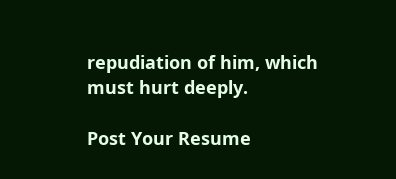repudiation of him, which must hurt deeply.

Post Your Resume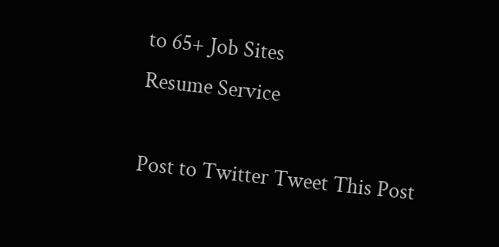to 65+ Job Sites
Resume Service

Post to Twitter Tweet This Post